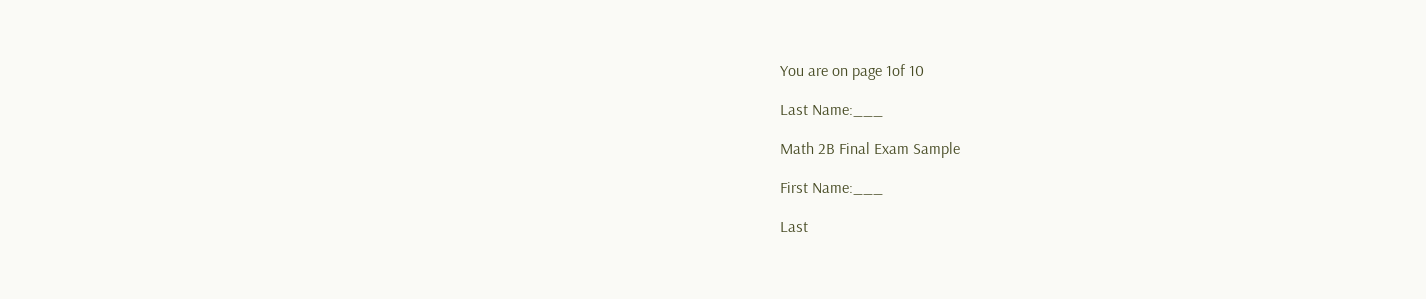You are on page 1of 10

Last Name:___

Math 2B Final Exam Sample

First Name:___

Last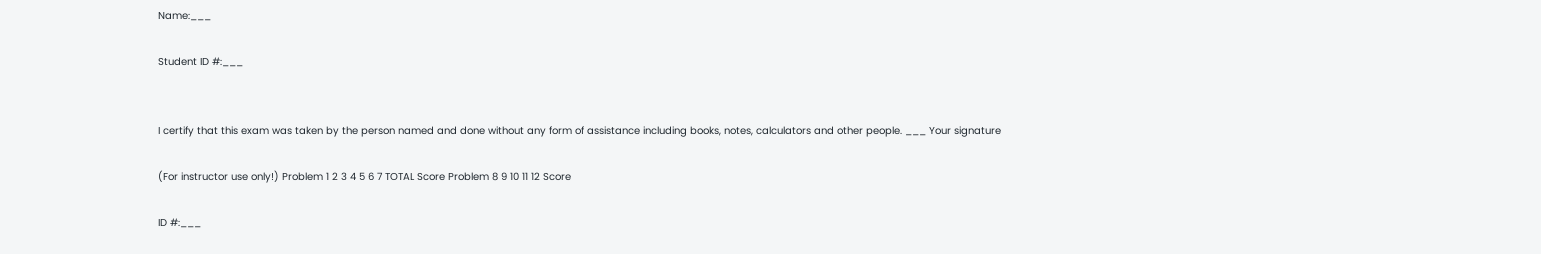Name:___

Student ID #:___


I certify that this exam was taken by the person named and done without any form of assistance including books, notes, calculators and other people. ___ Your signature

(For instructor use only!) Problem 1 2 3 4 5 6 7 TOTAL Score Problem 8 9 10 11 12 Score

ID #:___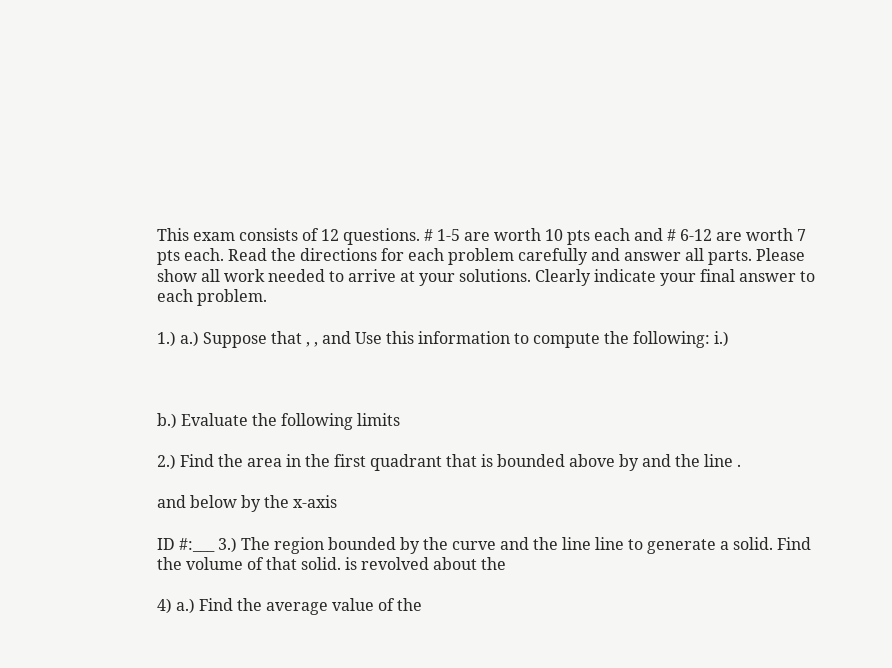This exam consists of 12 questions. # 1-5 are worth 10 pts each and # 6-12 are worth 7 pts each. Read the directions for each problem carefully and answer all parts. Please show all work needed to arrive at your solutions. Clearly indicate your final answer to each problem.

1.) a.) Suppose that , , and Use this information to compute the following: i.)



b.) Evaluate the following limits

2.) Find the area in the first quadrant that is bounded above by and the line .

and below by the x-axis

ID #:___ 3.) The region bounded by the curve and the line line to generate a solid. Find the volume of that solid. is revolved about the

4) a.) Find the average value of the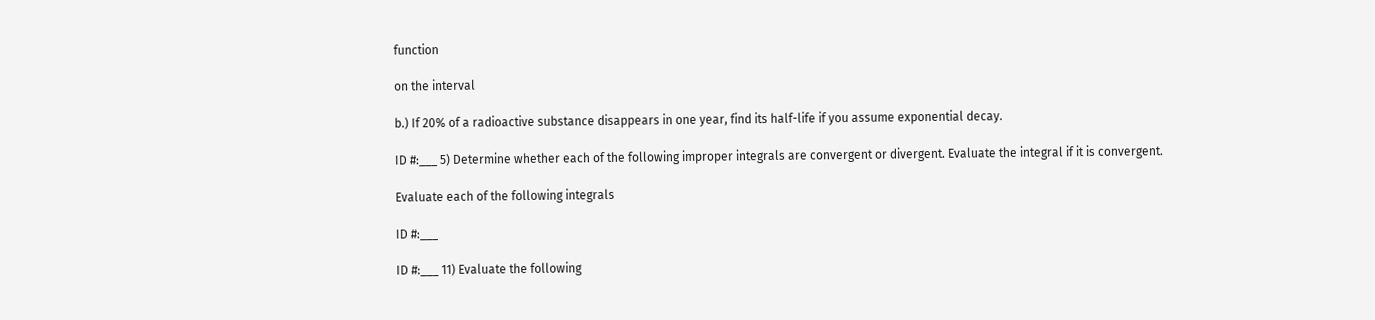function

on the interval

b.) If 20% of a radioactive substance disappears in one year, find its half-life if you assume exponential decay.

ID #:___ 5) Determine whether each of the following improper integrals are convergent or divergent. Evaluate the integral if it is convergent.

Evaluate each of the following integrals

ID #:___

ID #:___ 11) Evaluate the following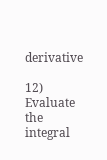derivative

12) Evaluate the integral